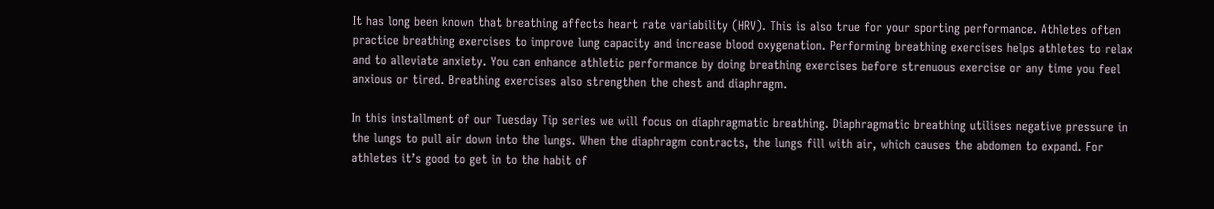It has long been known that breathing affects heart rate variability (HRV). This is also true for your sporting performance. Athletes often practice breathing exercises to improve lung capacity and increase blood oxygenation. Performing breathing exercises helps athletes to relax and to alleviate anxiety. You can enhance athletic performance by doing breathing exercises before strenuous exercise or any time you feel anxious or tired. Breathing exercises also strengthen the chest and diaphragm.

In this installment of our Tuesday Tip series we will focus on diaphragmatic breathing. Diaphragmatic breathing utilises negative pressure in the lungs to pull air down into the lungs. When the diaphragm contracts, the lungs fill with air, which causes the abdomen to expand. For athletes it’s good to get in to the habit of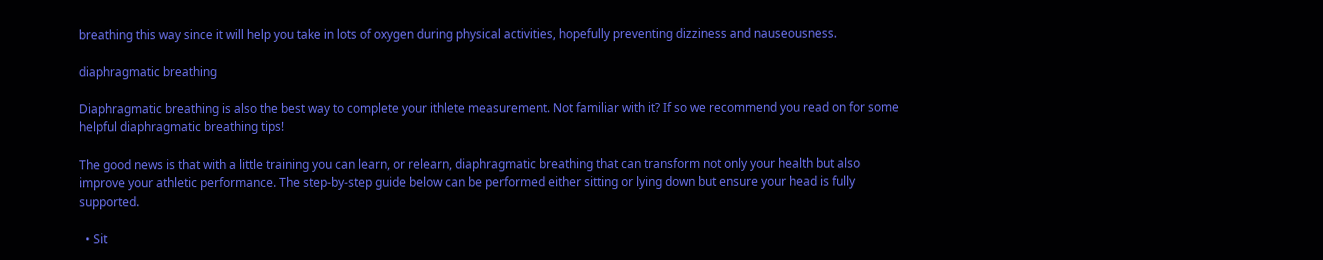breathing this way since it will help you take in lots of oxygen during physical activities, hopefully preventing dizziness and nauseousness.

diaphragmatic breathing

Diaphragmatic breathing is also the best way to complete your ithlete measurement. Not familiar with it? If so we recommend you read on for some helpful diaphragmatic breathing tips!

The good news is that with a little training you can learn, or relearn, diaphragmatic breathing that can transform not only your health but also improve your athletic performance. The step-by-step guide below can be performed either sitting or lying down but ensure your head is fully supported.

  • Sit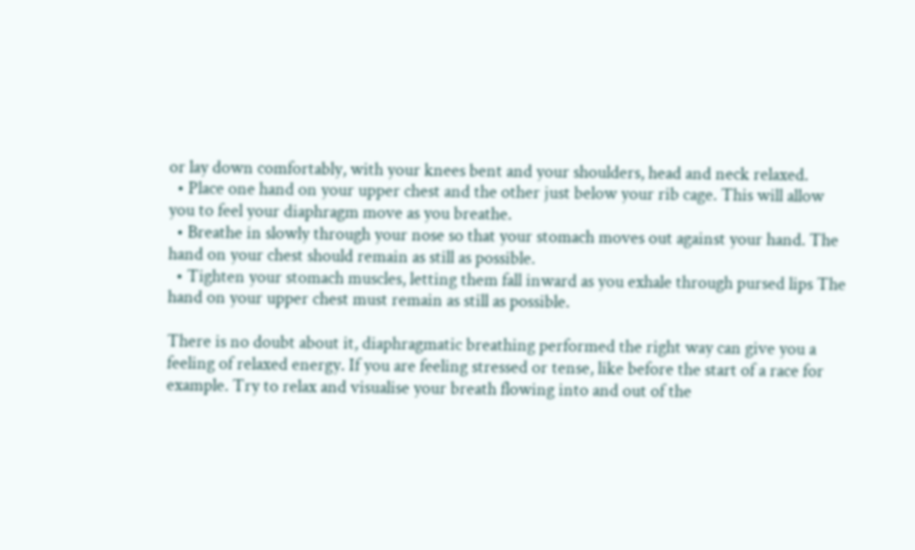or lay down comfortably, with your knees bent and your shoulders, head and neck relaxed.
  • Place one hand on your upper chest and the other just below your rib cage. This will allow you to feel your diaphragm move as you breathe.
  • Breathe in slowly through your nose so that your stomach moves out against your hand. The hand on your chest should remain as still as possible.
  • Tighten your stomach muscles, letting them fall inward as you exhale through pursed lips The hand on your upper chest must remain as still as possible.

There is no doubt about it, diaphragmatic breathing performed the right way can give you a feeling of relaxed energy. If you are feeling stressed or tense, like before the start of a race for example. Try to relax and visualise your breath flowing into and out of the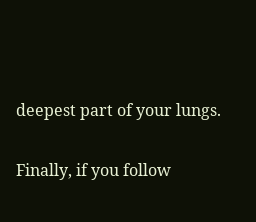deepest part of your lungs.

Finally, if you follow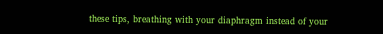these tips, breathing with your diaphragm instead of your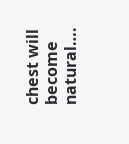chest will become natural….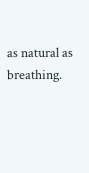as natural as breathing.